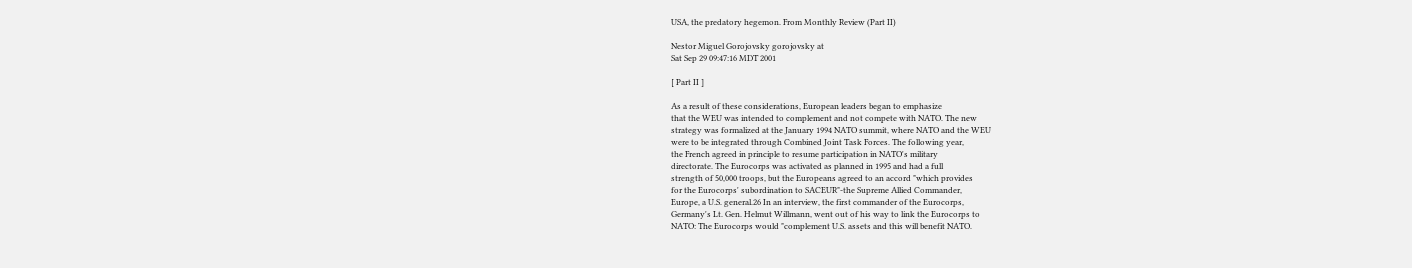USA, the predatory hegemon. From Monthly Review (Part II)

Nestor Miguel Gorojovsky gorojovsky at
Sat Sep 29 09:47:16 MDT 2001

[ Part II ]

As a result of these considerations, European leaders began to emphasize
that the WEU was intended to complement and not compete with NATO. The new
strategy was formalized at the January 1994 NATO summit, where NATO and the WEU
were to be integrated through Combined Joint Task Forces. The following year,
the French agreed in principle to resume participation in NATO's military
directorate. The Eurocorps was activated as planned in 1995 and had a full
strength of 50,000 troops, but the Europeans agreed to an accord "which provides
for the Eurocorps' subordination to SACEUR"-the Supreme Allied Commander,
Europe, a U.S. general.26 In an interview, the first commander of the Eurocorps,
Germany's Lt. Gen. Helmut Willmann, went out of his way to link the Eurocorps to
NATO: The Eurocorps would "complement U.S. assets and this will benefit NATO.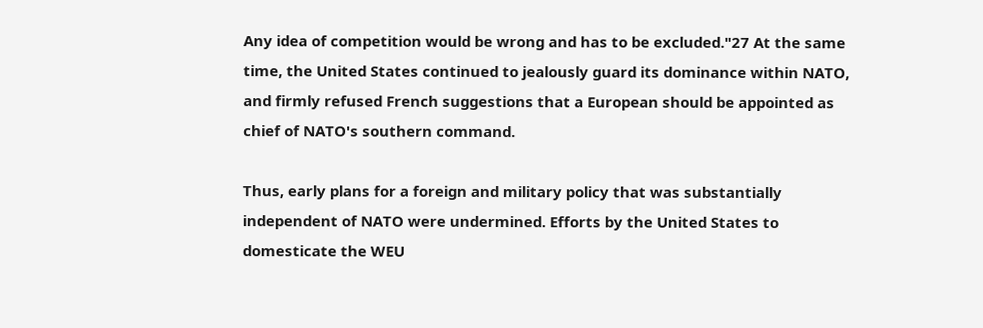Any idea of competition would be wrong and has to be excluded."27 At the same
time, the United States continued to jealously guard its dominance within NATO,
and firmly refused French suggestions that a European should be appointed as
chief of NATO's southern command.

Thus, early plans for a foreign and military policy that was substantially
independent of NATO were undermined. Efforts by the United States to
domesticate the WEU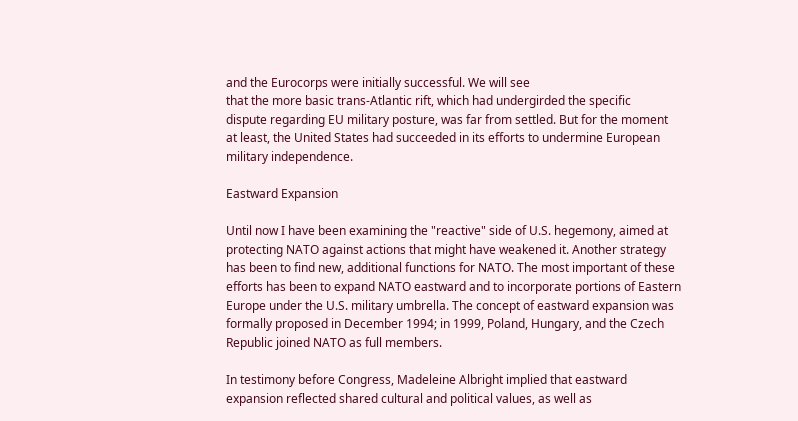and the Eurocorps were initially successful. We will see
that the more basic trans-Atlantic rift, which had undergirded the specific
dispute regarding EU military posture, was far from settled. But for the moment
at least, the United States had succeeded in its efforts to undermine European
military independence.

Eastward Expansion

Until now I have been examining the "reactive" side of U.S. hegemony, aimed at
protecting NATO against actions that might have weakened it. Another strategy
has been to find new, additional functions for NATO. The most important of these
efforts has been to expand NATO eastward and to incorporate portions of Eastern
Europe under the U.S. military umbrella. The concept of eastward expansion was
formally proposed in December 1994; in 1999, Poland, Hungary, and the Czech
Republic joined NATO as full members.

In testimony before Congress, Madeleine Albright implied that eastward
expansion reflected shared cultural and political values, as well as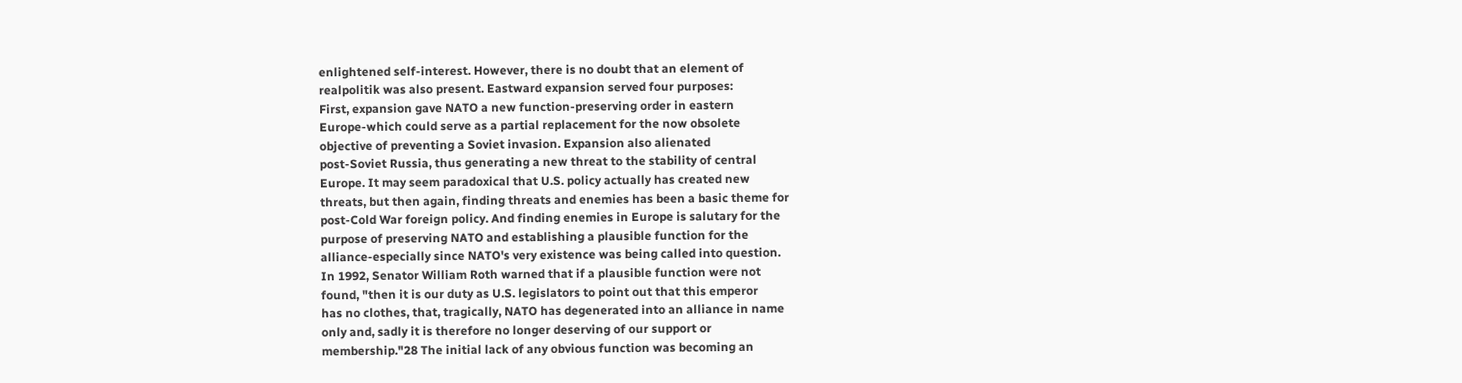enlightened self-interest. However, there is no doubt that an element of
realpolitik was also present. Eastward expansion served four purposes:
First, expansion gave NATO a new function-preserving order in eastern
Europe-which could serve as a partial replacement for the now obsolete
objective of preventing a Soviet invasion. Expansion also alienated
post-Soviet Russia, thus generating a new threat to the stability of central
Europe. It may seem paradoxical that U.S. policy actually has created new
threats, but then again, finding threats and enemies has been a basic theme for
post-Cold War foreign policy. And finding enemies in Europe is salutary for the
purpose of preserving NATO and establishing a plausible function for the
alliance-especially since NATO's very existence was being called into question.
In 1992, Senator William Roth warned that if a plausible function were not
found, "then it is our duty as U.S. legislators to point out that this emperor
has no clothes, that, tragically, NATO has degenerated into an alliance in name
only and, sadly it is therefore no longer deserving of our support or
membership."28 The initial lack of any obvious function was becoming an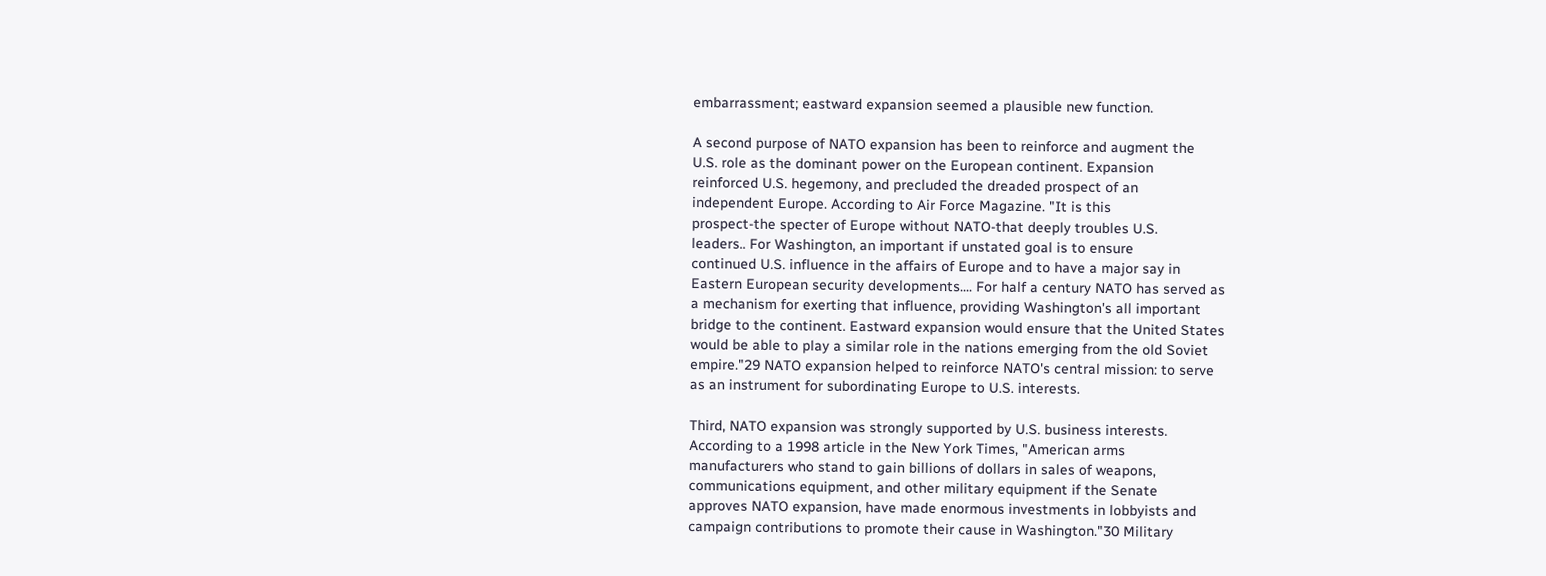embarrassment; eastward expansion seemed a plausible new function.

A second purpose of NATO expansion has been to reinforce and augment the
U.S. role as the dominant power on the European continent. Expansion
reinforced U.S. hegemony, and precluded the dreaded prospect of an
independent Europe. According to Air Force Magazine. "It is this
prospect-the specter of Europe without NATO-that deeply troubles U.S.
leaders.. For Washington, an important if unstated goal is to ensure
continued U.S. influence in the affairs of Europe and to have a major say in
Eastern European security developments.... For half a century NATO has served as
a mechanism for exerting that influence, providing Washington's all important
bridge to the continent. Eastward expansion would ensure that the United States
would be able to play a similar role in the nations emerging from the old Soviet
empire."29 NATO expansion helped to reinforce NATO's central mission: to serve
as an instrument for subordinating Europe to U.S. interests.

Third, NATO expansion was strongly supported by U.S. business interests.
According to a 1998 article in the New York Times, "American arms
manufacturers who stand to gain billions of dollars in sales of weapons,
communications equipment, and other military equipment if the Senate
approves NATO expansion, have made enormous investments in lobbyists and
campaign contributions to promote their cause in Washington."30 Military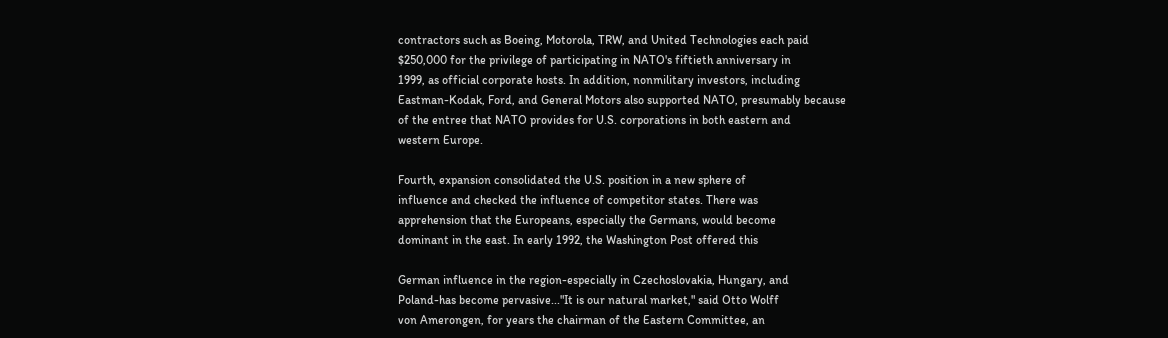contractors such as Boeing, Motorola, TRW, and United Technologies each paid
$250,000 for the privilege of participating in NATO's fiftieth anniversary in
1999, as official corporate hosts. In addition, nonmilitary investors, including
Eastman-Kodak, Ford, and General Motors also supported NATO, presumably because
of the entree that NATO provides for U.S. corporations in both eastern and
western Europe.

Fourth, expansion consolidated the U.S. position in a new sphere of
influence and checked the influence of competitor states. There was
apprehension that the Europeans, especially the Germans, would become
dominant in the east. In early 1992, the Washington Post offered this

German influence in the region-especially in Czechoslovakia, Hungary, and
Poland-has become pervasive..."It is our natural market," said Otto Wolff
von Amerongen, for years the chairman of the Eastern Committee, an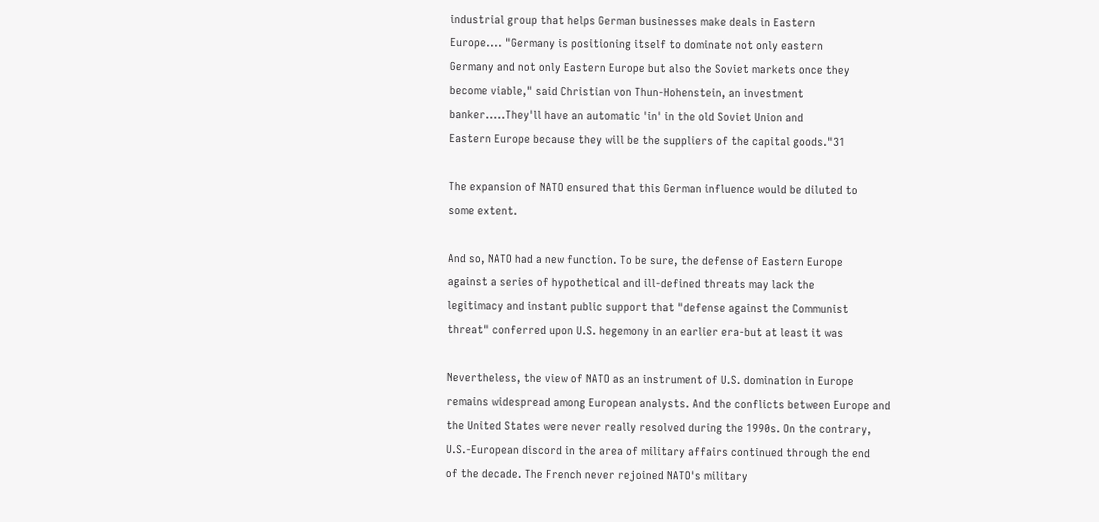industrial group that helps German businesses make deals in Eastern
Europe.... "Germany is positioning itself to dominate not only eastern
Germany and not only Eastern Europe but also the Soviet markets once they
become viable," said Christian von Thun-Hohenstein, an investment
banker.....They'll have an automatic 'in' in the old Soviet Union and
Eastern Europe because they will be the suppliers of the capital goods."31

The expansion of NATO ensured that this German influence would be diluted to
some extent.

And so, NATO had a new function. To be sure, the defense of Eastern Europe
against a series of hypothetical and ill-defined threats may lack the
legitimacy and instant public support that "defense against the Communist
threat" conferred upon U.S. hegemony in an earlier era-but at least it was

Nevertheless, the view of NATO as an instrument of U.S. domination in Europe
remains widespread among European analysts. And the conflicts between Europe and
the United States were never really resolved during the 1990s. On the contrary,
U.S.-European discord in the area of military affairs continued through the end
of the decade. The French never rejoined NATO's military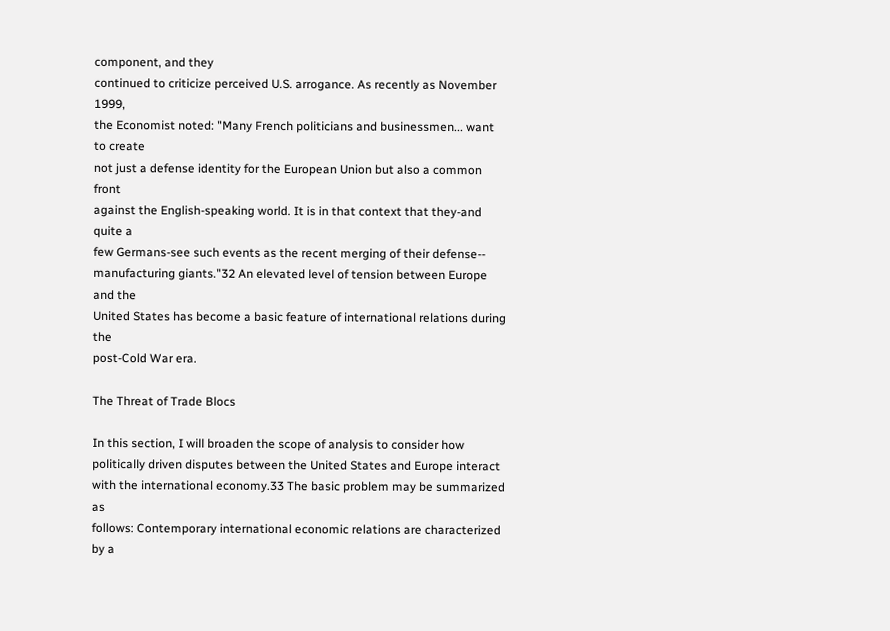component, and they
continued to criticize perceived U.S. arrogance. As recently as November 1999,
the Economist noted: "Many French politicians and businessmen... want to create
not just a defense identity for the European Union but also a common front
against the English-speaking world. It is in that context that they-and quite a
few Germans-see such events as the recent merging of their defense--
manufacturing giants."32 An elevated level of tension between Europe and the
United States has become a basic feature of international relations during the
post-Cold War era.

The Threat of Trade Blocs

In this section, I will broaden the scope of analysis to consider how
politically driven disputes between the United States and Europe interact
with the international economy.33 The basic problem may be summarized as
follows: Contemporary international economic relations are characterized by a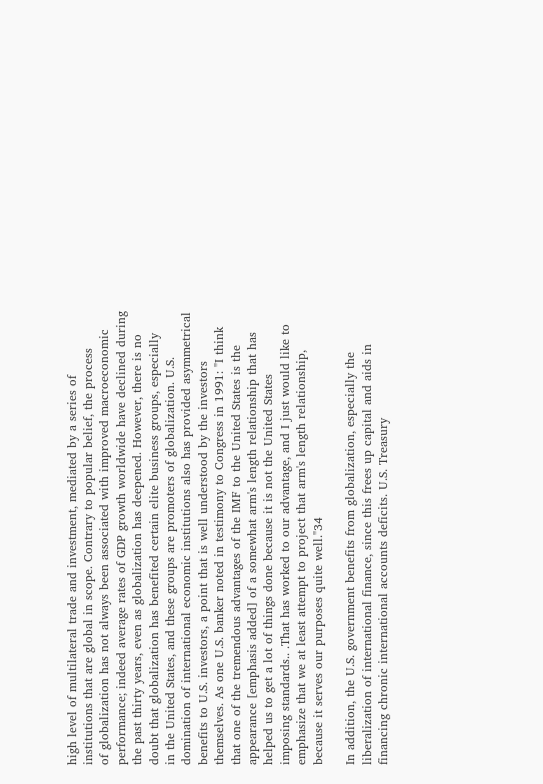high level of multilateral trade and investment, mediated by a series of
institutions that are global in scope. Contrary to popular belief, the process
of globalization has not always been associated with improved macroeconomic
performance; indeed average rates of GDP growth worldwide have declined during
the past thirty years, even as globalization has deepened. However, there is no
doubt that globalization has benefited certain elite business groups, especially
in the United States, and these groups are promoters of globalization. U.S.
domination of international economic institutions also has provided asymmetrical
benefits to U.S. investors, a point that is well understood by the investors
themselves. As one U.S. banker noted in testimony to Congress in 1991: "I think
that one of the tremendous advantages of the IMF to the United States is the
appearance [emphasis added] of a somewhat arm's length relationship that has
helped us to get a lot of things done because it is not the United States
imposing standards.. .That has worked to our advantage, and I just would like to
emphasize that we at least attempt to project that arm's length relationship,
because it serves our purposes quite well."34

In addition, the U.S. government benefits from globalization, especially the
liberalization of international finance, since this frees up capital and aids in
financing chronic international accounts deficits. U.S. Treasury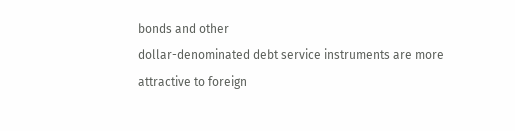bonds and other
dollar-denominated debt service instruments are more attractive to foreign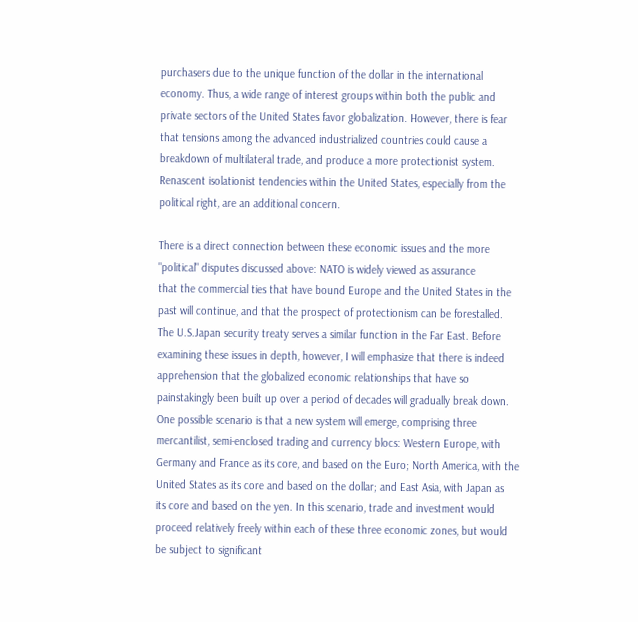purchasers due to the unique function of the dollar in the international
economy. Thus, a wide range of interest groups within both the public and
private sectors of the United States favor globalization. However, there is fear
that tensions among the advanced industrialized countries could cause a
breakdown of multilateral trade, and produce a more protectionist system.
Renascent isolationist tendencies within the United States, especially from the
political right, are an additional concern.

There is a direct connection between these economic issues and the more
"political" disputes discussed above: NATO is widely viewed as assurance
that the commercial ties that have bound Europe and the United States in the
past will continue, and that the prospect of protectionism can be forestalled.
The U.S.Japan security treaty serves a similar function in the Far East. Before
examining these issues in depth, however, I will emphasize that there is indeed
apprehension that the globalized economic relationships that have so
painstakingly been built up over a period of decades will gradually break down.
One possible scenario is that a new system will emerge, comprising three
mercantilist, semi-enclosed trading and currency blocs: Western Europe, with
Germany and France as its core, and based on the Euro; North America, with the
United States as its core and based on the dollar; and East Asia, with Japan as
its core and based on the yen. In this scenario, trade and investment would
proceed relatively freely within each of these three economic zones, but would
be subject to significant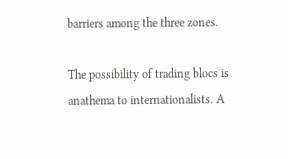barriers among the three zones.

The possibility of trading blocs is anathema to internationalists. A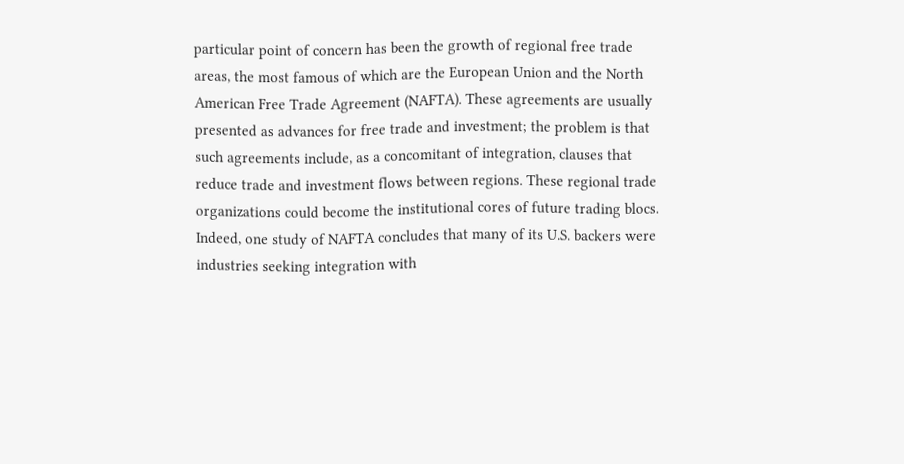particular point of concern has been the growth of regional free trade
areas, the most famous of which are the European Union and the North
American Free Trade Agreement (NAFTA). These agreements are usually
presented as advances for free trade and investment; the problem is that
such agreements include, as a concomitant of integration, clauses that
reduce trade and investment flows between regions. These regional trade
organizations could become the institutional cores of future trading blocs.
Indeed, one study of NAFTA concludes that many of its U.S. backers were
industries seeking integration with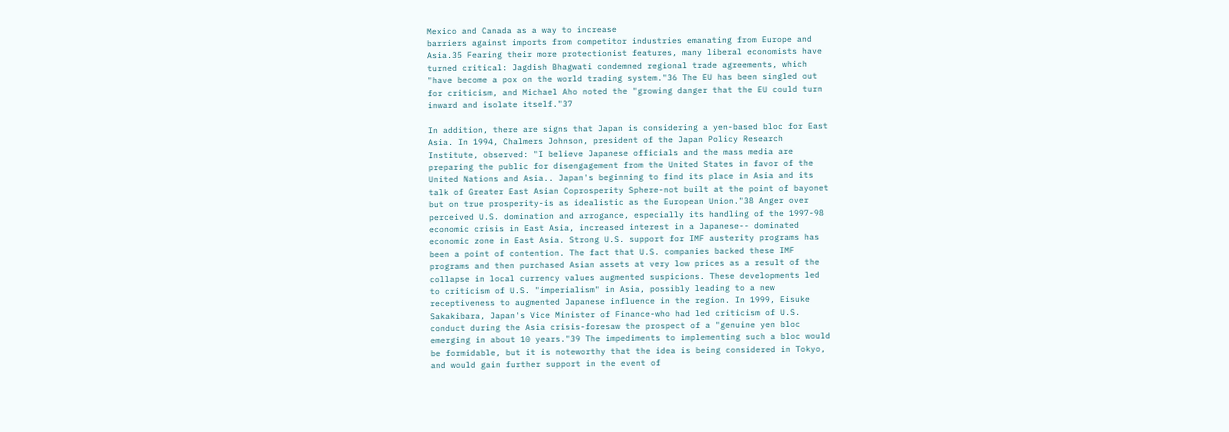Mexico and Canada as a way to increase
barriers against imports from competitor industries emanating from Europe and
Asia.35 Fearing their more protectionist features, many liberal economists have
turned critical: Jagdish Bhagwati condemned regional trade agreements, which
"have become a pox on the world trading system."36 The EU has been singled out
for criticism, and Michael Aho noted the "growing danger that the EU could turn
inward and isolate itself."37

In addition, there are signs that Japan is considering a yen-based bloc for East
Asia. In 1994, Chalmers Johnson, president of the Japan Policy Research
Institute, observed: "I believe Japanese officials and the mass media are
preparing the public for disengagement from the United States in favor of the
United Nations and Asia.. Japan's beginning to find its place in Asia and its
talk of Greater East Asian Coprosperity Sphere-not built at the point of bayonet
but on true prosperity-is as idealistic as the European Union."38 Anger over
perceived U.S. domination and arrogance, especially its handling of the 1997-98
economic crisis in East Asia, increased interest in a Japanese-- dominated
economic zone in East Asia. Strong U.S. support for IMF austerity programs has
been a point of contention. The fact that U.S. companies backed these IMF
programs and then purchased Asian assets at very low prices as a result of the
collapse in local currency values augmented suspicions. These developments led
to criticism of U.S. "imperialism" in Asia, possibly leading to a new
receptiveness to augmented Japanese influence in the region. In 1999, Eisuke
Sakakibara, Japan's Vice Minister of Finance-who had led criticism of U.S.
conduct during the Asia crisis-foresaw the prospect of a "genuine yen bloc
emerging in about 10 years."39 The impediments to implementing such a bloc would
be formidable, but it is noteworthy that the idea is being considered in Tokyo,
and would gain further support in the event of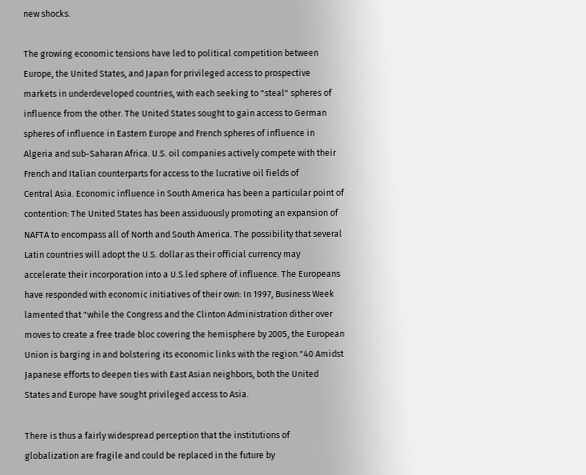new shocks.

The growing economic tensions have led to political competition between
Europe, the United States, and Japan for privileged access to prospective
markets in underdeveloped countries, with each seeking to "steal" spheres of
influence from the other. The United States sought to gain access to German
spheres of influence in Eastern Europe and French spheres of influence in
Algeria and sub-Saharan Africa. U.S. oil companies actively compete with their
French and Italian counterparts for access to the lucrative oil fields of
Central Asia. Economic influence in South America has been a particular point of
contention: The United States has been assiduously promoting an expansion of
NAFTA to encompass all of North and South America. The possibility that several
Latin countries will adopt the U.S. dollar as their official currency may
accelerate their incorporation into a U.S.led sphere of influence. The Europeans
have responded with economic initiatives of their own: In 1997, Business Week
lamented that "while the Congress and the Clinton Administration dither over
moves to create a free trade bloc covering the hemisphere by 2005, the European
Union is barging in and bolstering its economic links with the region."40 Amidst
Japanese efforts to deepen ties with East Asian neighbors, both the United
States and Europe have sought privileged access to Asia.

There is thus a fairly widespread perception that the institutions of
globalization are fragile and could be replaced in the future by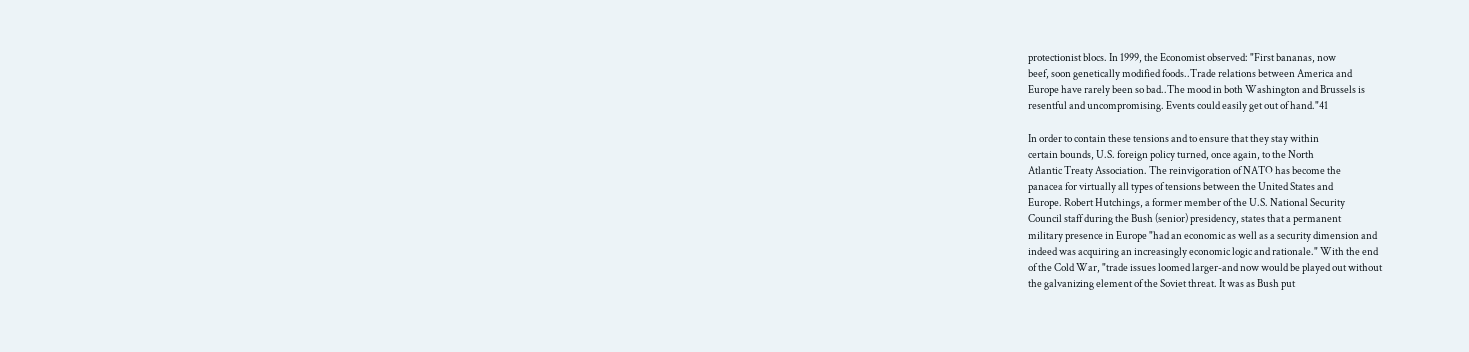protectionist blocs. In 1999, the Economist observed: "First bananas, now
beef, soon genetically modified foods..Trade relations between America and
Europe have rarely been so bad..The mood in both Washington and Brussels is
resentful and uncompromising. Events could easily get out of hand."41

In order to contain these tensions and to ensure that they stay within
certain bounds, U.S. foreign policy turned, once again, to the North
Atlantic Treaty Association. The reinvigoration of NATO has become the
panacea for virtually all types of tensions between the United States and
Europe. Robert Hutchings, a former member of the U.S. National Security
Council staff during the Bush (senior) presidency, states that a permanent
military presence in Europe "had an economic as well as a security dimension and
indeed was acquiring an increasingly economic logic and rationale." With the end
of the Cold War, "trade issues loomed larger-and now would be played out without
the galvanizing element of the Soviet threat. It was as Bush put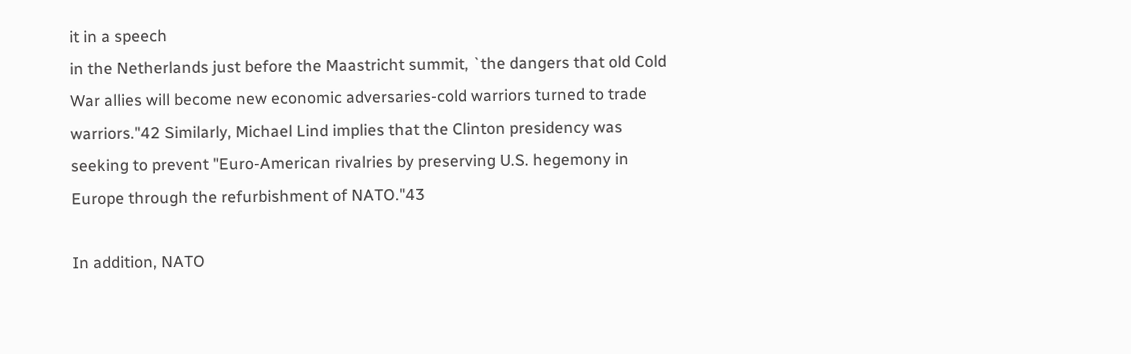it in a speech
in the Netherlands just before the Maastricht summit, `the dangers that old Cold
War allies will become new economic adversaries-cold warriors turned to trade
warriors."42 Similarly, Michael Lind implies that the Clinton presidency was
seeking to prevent "Euro-American rivalries by preserving U.S. hegemony in
Europe through the refurbishment of NATO."43

In addition, NATO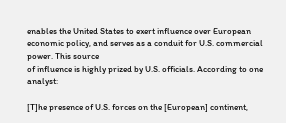enables the United States to exert influence over European
economic policy, and serves as a conduit for U.S. commercial power. This source
of influence is highly prized by U.S. officials. According to one analyst:

[T]he presence of U.S. forces on the [European] continent,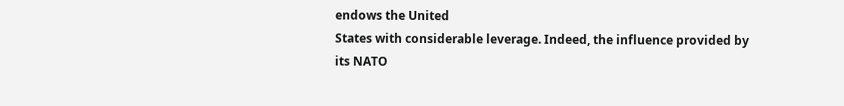endows the United
States with considerable leverage. Indeed, the influence provided by its NATO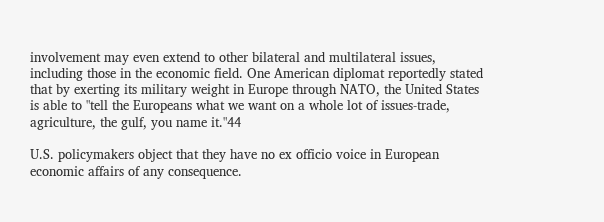involvement may even extend to other bilateral and multilateral issues,
including those in the economic field. One American diplomat reportedly stated
that by exerting its military weight in Europe through NATO, the United States
is able to "tell the Europeans what we want on a whole lot of issues-trade,
agriculture, the gulf, you name it."44

U.S. policymakers object that they have no ex officio voice in European
economic affairs of any consequence.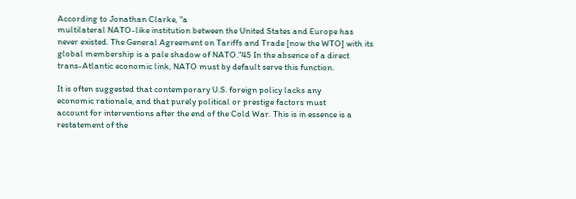According to Jonathan Clarke, "a
multilateral NATO-like institution between the United States and Europe has
never existed. The General Agreement on Tariffs and Trade [now the WTO] with its
global membership is a pale shadow of NATO."45 In the absence of a direct
trans-Atlantic economic link, NATO must by default serve this function.

It is often suggested that contemporary U.S. foreign policy lacks any
economic rationale, and that purely political or prestige factors must
account for interventions after the end of the Cold War. This is in essence is a
restatement of the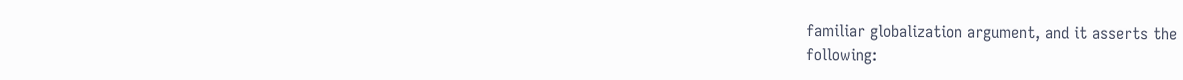familiar globalization argument, and it asserts the
following: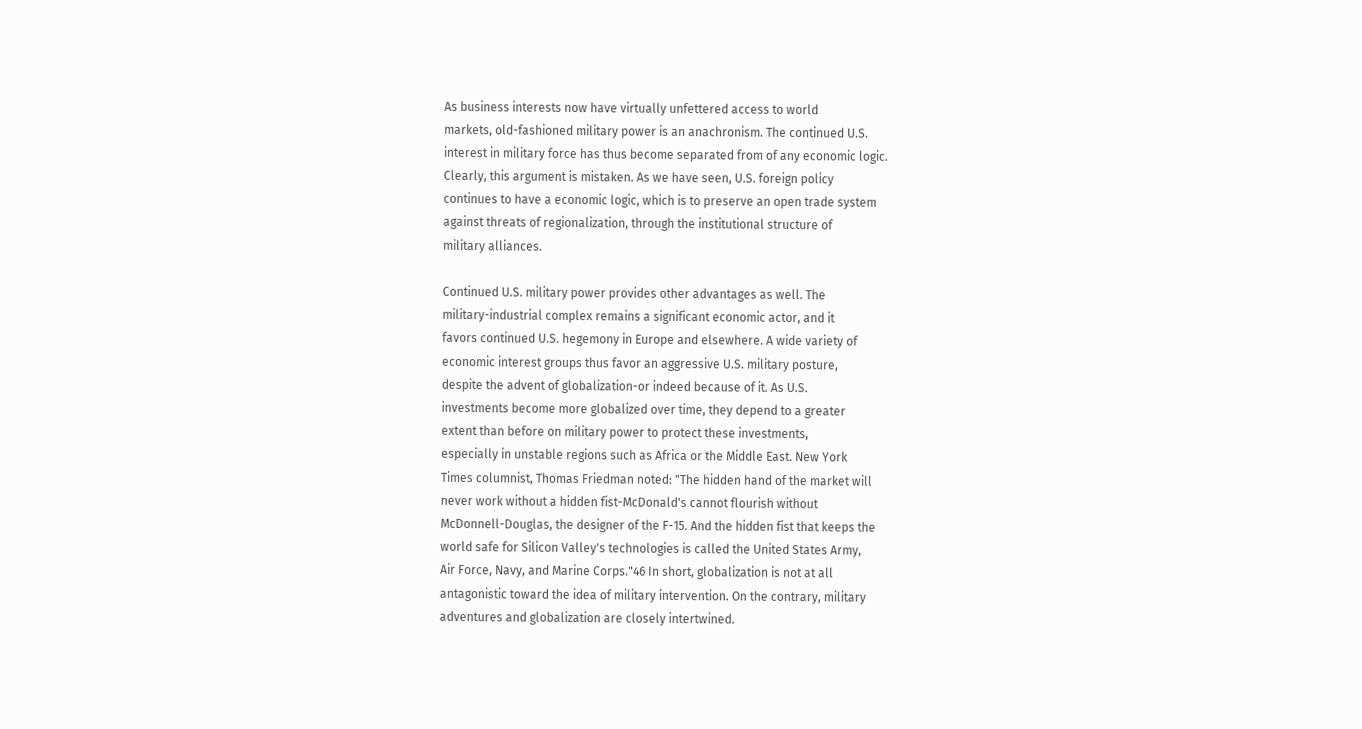As business interests now have virtually unfettered access to world
markets, old-fashioned military power is an anachronism. The continued U.S.
interest in military force has thus become separated from of any economic logic.
Clearly, this argument is mistaken. As we have seen, U.S. foreign policy
continues to have a economic logic, which is to preserve an open trade system
against threats of regionalization, through the institutional structure of
military alliances.

Continued U.S. military power provides other advantages as well. The
military-industrial complex remains a significant economic actor, and it
favors continued U.S. hegemony in Europe and elsewhere. A wide variety of
economic interest groups thus favor an aggressive U.S. military posture,
despite the advent of globalization-or indeed because of it. As U.S.
investments become more globalized over time, they depend to a greater
extent than before on military power to protect these investments,
especially in unstable regions such as Africa or the Middle East. New York
Times columnist, Thomas Friedman noted: "The hidden hand of the market will
never work without a hidden fist-McDonald's cannot flourish without
McDonnell-Douglas, the designer of the F-15. And the hidden fist that keeps the
world safe for Silicon Valley's technologies is called the United States Army,
Air Force, Navy, and Marine Corps."46 In short, globalization is not at all
antagonistic toward the idea of military intervention. On the contrary, military
adventures and globalization are closely intertwined.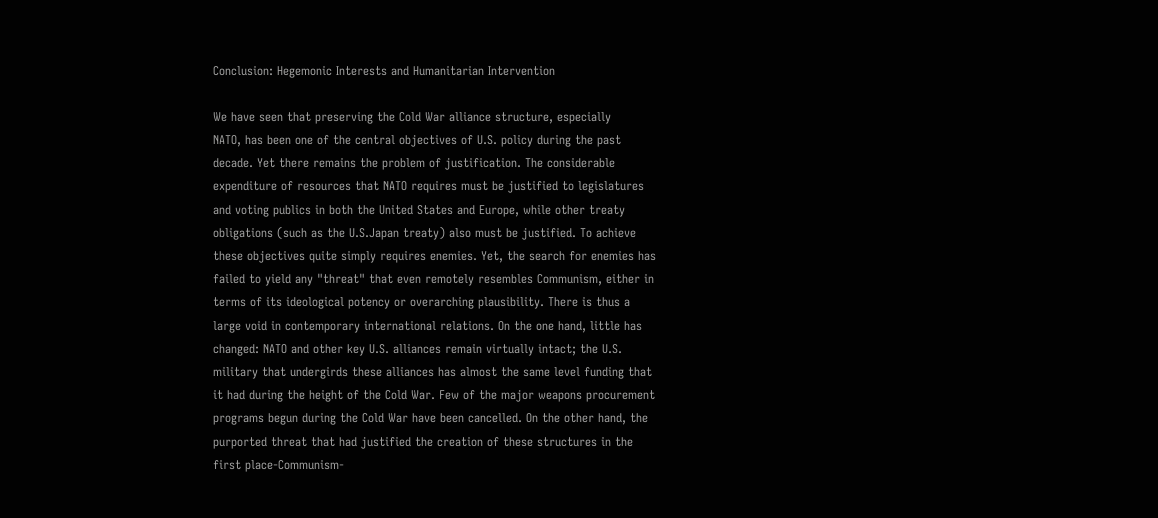Conclusion: Hegemonic Interests and Humanitarian Intervention

We have seen that preserving the Cold War alliance structure, especially
NATO, has been one of the central objectives of U.S. policy during the past
decade. Yet there remains the problem of justification. The considerable
expenditure of resources that NATO requires must be justified to legislatures
and voting publics in both the United States and Europe, while other treaty
obligations (such as the U.S.Japan treaty) also must be justified. To achieve
these objectives quite simply requires enemies. Yet, the search for enemies has
failed to yield any "threat" that even remotely resembles Communism, either in
terms of its ideological potency or overarching plausibility. There is thus a
large void in contemporary international relations. On the one hand, little has
changed: NATO and other key U.S. alliances remain virtually intact; the U.S.
military that undergirds these alliances has almost the same level funding that
it had during the height of the Cold War. Few of the major weapons procurement
programs begun during the Cold War have been cancelled. On the other hand, the
purported threat that had justified the creation of these structures in the
first place-Communism-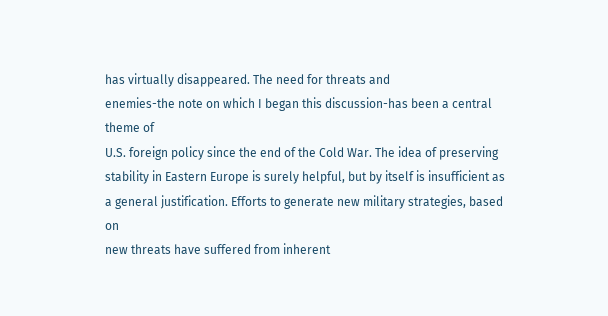has virtually disappeared. The need for threats and
enemies-the note on which I began this discussion-has been a central theme of
U.S. foreign policy since the end of the Cold War. The idea of preserving
stability in Eastern Europe is surely helpful, but by itself is insufficient as
a general justification. Efforts to generate new military strategies, based on
new threats have suffered from inherent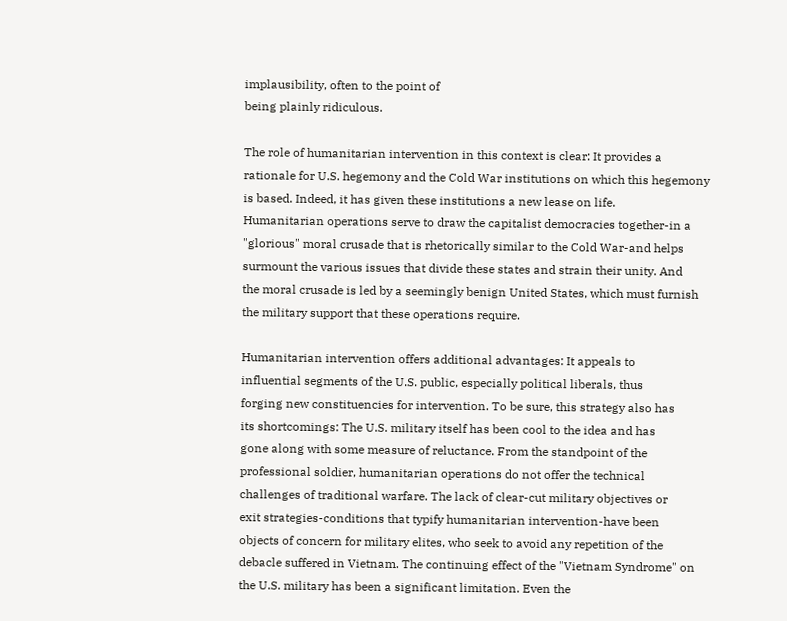implausibility, often to the point of
being plainly ridiculous.

The role of humanitarian intervention in this context is clear: It provides a
rationale for U.S. hegemony and the Cold War institutions on which this hegemony
is based. Indeed, it has given these institutions a new lease on life.
Humanitarian operations serve to draw the capitalist democracies together-in a
"glorious" moral crusade that is rhetorically similar to the Cold War-and helps
surmount the various issues that divide these states and strain their unity. And
the moral crusade is led by a seemingly benign United States, which must furnish
the military support that these operations require.

Humanitarian intervention offers additional advantages: It appeals to
influential segments of the U.S. public, especially political liberals, thus
forging new constituencies for intervention. To be sure, this strategy also has
its shortcomings: The U.S. military itself has been cool to the idea and has
gone along with some measure of reluctance. From the standpoint of the
professional soldier, humanitarian operations do not offer the technical
challenges of traditional warfare. The lack of clear-cut military objectives or
exit strategies-conditions that typify humanitarian intervention-have been
objects of concern for military elites, who seek to avoid any repetition of the
debacle suffered in Vietnam. The continuing effect of the "Vietnam Syndrome" on
the U.S. military has been a significant limitation. Even the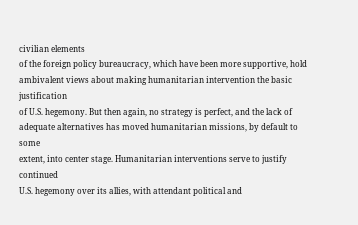civilian elements
of the foreign policy bureaucracy, which have been more supportive, hold
ambivalent views about making humanitarian intervention the basic justification
of U.S. hegemony. But then again, no strategy is perfect, and the lack of
adequate alternatives has moved humanitarian missions, by default to some
extent, into center stage. Humanitarian interventions serve to justify continued
U.S. hegemony over its allies, with attendant political and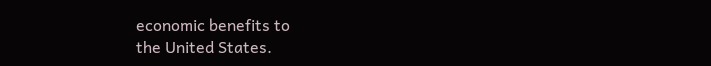economic benefits to
the United States.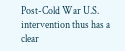Post-Cold War U.S. intervention thus has a clear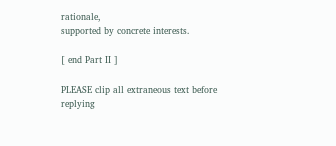rationale,
supported by concrete interests.

[ end Part II ]

PLEASE clip all extraneous text before replying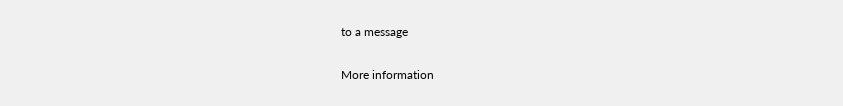to a message

More information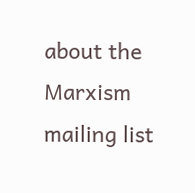about the Marxism mailing list